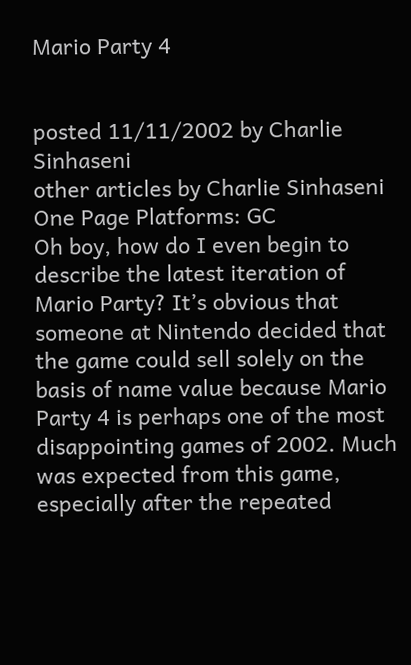Mario Party 4


posted 11/11/2002 by Charlie Sinhaseni
other articles by Charlie Sinhaseni
One Page Platforms: GC
Oh boy, how do I even begin to describe the latest iteration of Mario Party? It’s obvious that someone at Nintendo decided that the game could sell solely on the basis of name value because Mario Party 4 is perhaps one of the most disappointing games of 2002. Much was expected from this game, especially after the repeated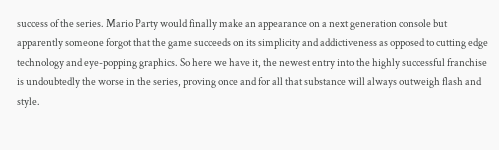success of the series. Mario Party would finally make an appearance on a next generation console but apparently someone forgot that the game succeeds on its simplicity and addictiveness as opposed to cutting edge technology and eye-popping graphics. So here we have it, the newest entry into the highly successful franchise is undoubtedly the worse in the series, proving once and for all that substance will always outweigh flash and style.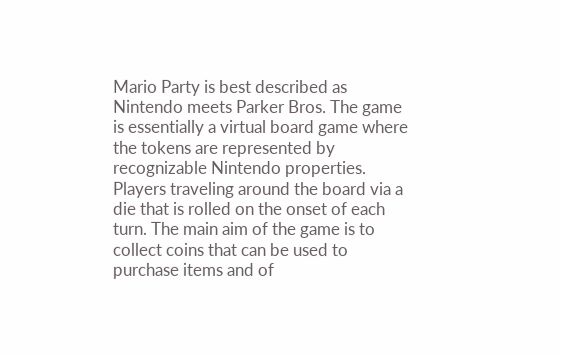Mario Party is best described as Nintendo meets Parker Bros. The game is essentially a virtual board game where the tokens are represented by recognizable Nintendo properties. Players traveling around the board via a die that is rolled on the onset of each turn. The main aim of the game is to collect coins that can be used to purchase items and of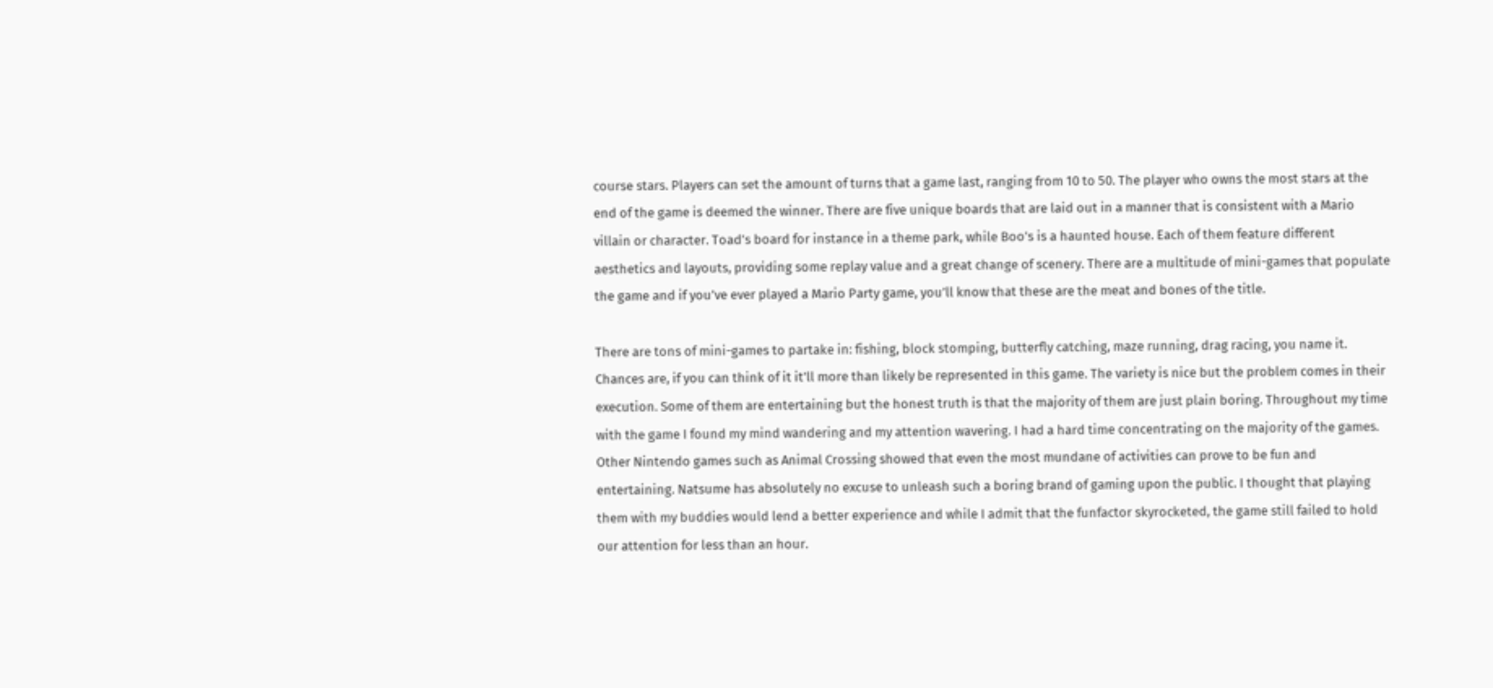course stars. Players can set the amount of turns that a game last, ranging from 10 to 50. The player who owns the most stars at the end of the game is deemed the winner. There are five unique boards that are laid out in a manner that is consistent with a Mario villain or character. Toad’s board for instance in a theme park, while Boo’s is a haunted house. Each of them feature different aesthetics and layouts, providing some replay value and a great change of scenery. There are a multitude of mini-games that populate the game and if you’ve ever played a Mario Party game, you’ll know that these are the meat and bones of the title.

There are tons of mini-games to partake in: fishing, block stomping, butterfly catching, maze running, drag racing, you name it. Chances are, if you can think of it it’ll more than likely be represented in this game. The variety is nice but the problem comes in their execution. Some of them are entertaining but the honest truth is that the majority of them are just plain boring. Throughout my time with the game I found my mind wandering and my attention wavering. I had a hard time concentrating on the majority of the games. Other Nintendo games such as Animal Crossing showed that even the most mundane of activities can prove to be fun and entertaining. Natsume has absolutely no excuse to unleash such a boring brand of gaming upon the public. I thought that playing them with my buddies would lend a better experience and while I admit that the funfactor skyrocketed, the game still failed to hold our attention for less than an hour.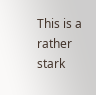This is a rather stark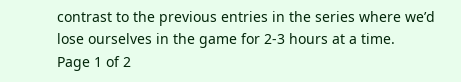contrast to the previous entries in the series where we’d lose ourselves in the game for 2-3 hours at a time.
Page 1 of 2